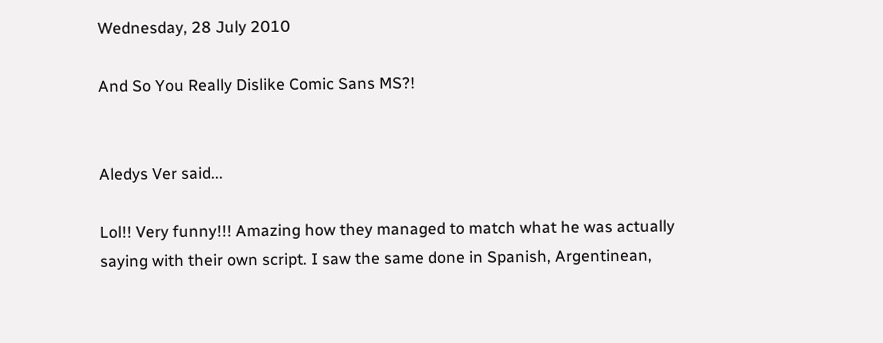Wednesday, 28 July 2010

And So You Really Dislike Comic Sans MS?!


Aledys Ver said...

Lol!! Very funny!!! Amazing how they managed to match what he was actually saying with their own script. I saw the same done in Spanish, Argentinean,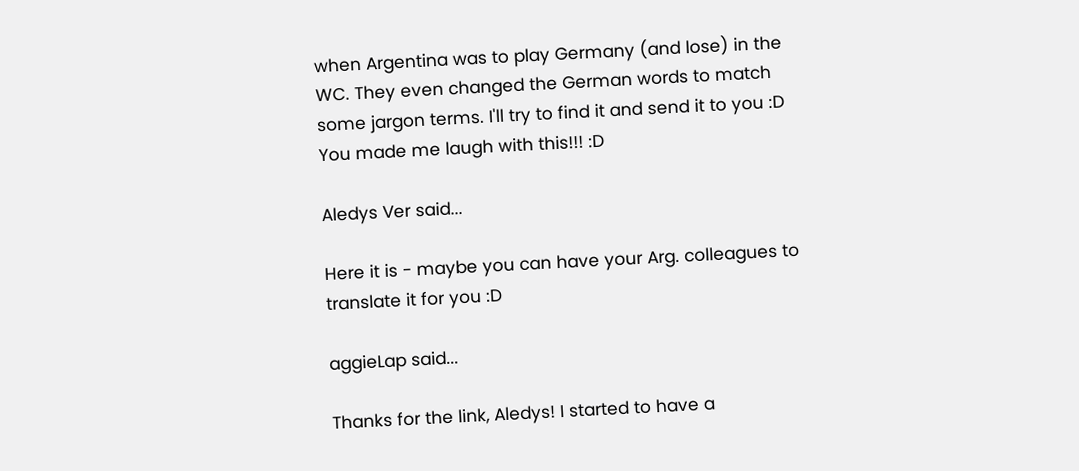when Argentina was to play Germany (and lose) in the WC. They even changed the German words to match some jargon terms. I'll try to find it and send it to you :D
You made me laugh with this!!! :D

Aledys Ver said...

Here it is - maybe you can have your Arg. colleagues to translate it for you :D

aggieLap said...

Thanks for the link, Aledys! I started to have a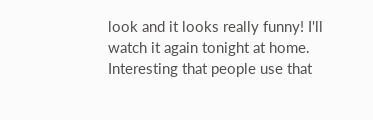look and it looks really funny! I'll watch it again tonight at home. Interesting that people use that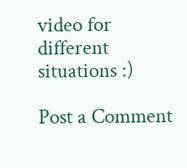video for different situations :)

Post a Comment